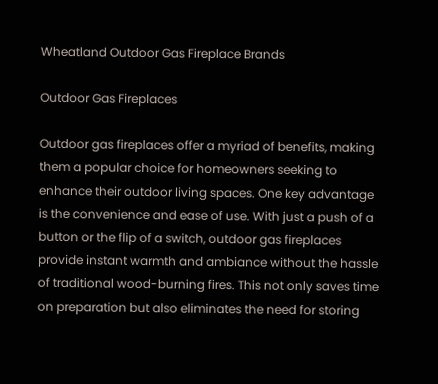Wheatland Outdoor Gas Fireplace Brands

Outdoor Gas Fireplaces

Outdoor gas fireplaces offer a myriad of benefits, making them a popular choice for homeowners seeking to enhance their outdoor living spaces. One key advantage is the convenience and ease of use. With just a push of a button or the flip of a switch, outdoor gas fireplaces provide instant warmth and ambiance without the hassle of traditional wood-burning fires. This not only saves time on preparation but also eliminates the need for storing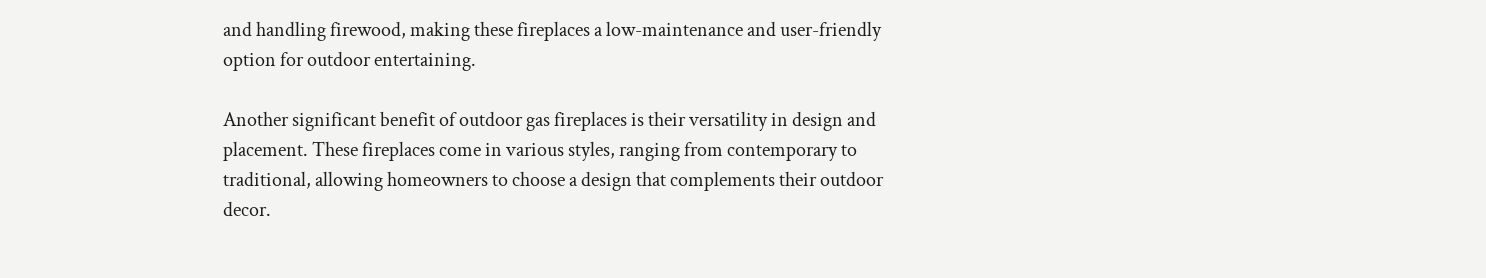and handling firewood, making these fireplaces a low-maintenance and user-friendly option for outdoor entertaining.

Another significant benefit of outdoor gas fireplaces is their versatility in design and placement. These fireplaces come in various styles, ranging from contemporary to traditional, allowing homeowners to choose a design that complements their outdoor decor.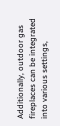Additionally, outdoor gas fireplaces can be integrated into various settings,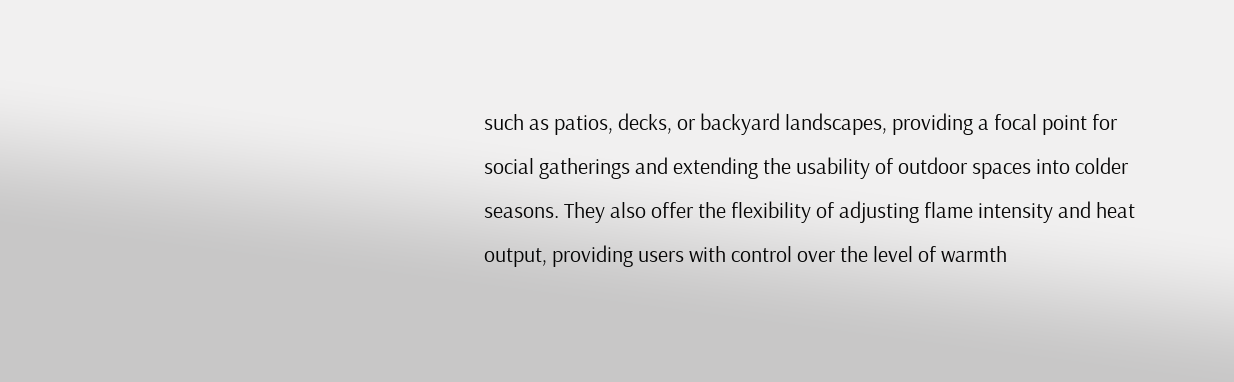such as patios, decks, or backyard landscapes, providing a focal point for social gatherings and extending the usability of outdoor spaces into colder seasons. They also offer the flexibility of adjusting flame intensity and heat output, providing users with control over the level of warmth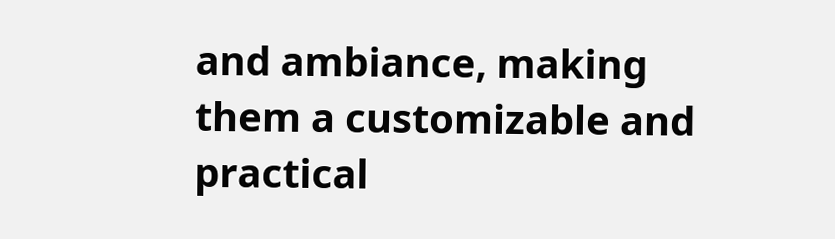and ambiance, making them a customizable and practical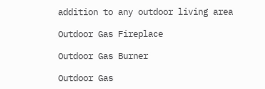addition to any outdoor living area

Outdoor Gas Fireplace

Outdoor Gas Burner

Outdoor Gas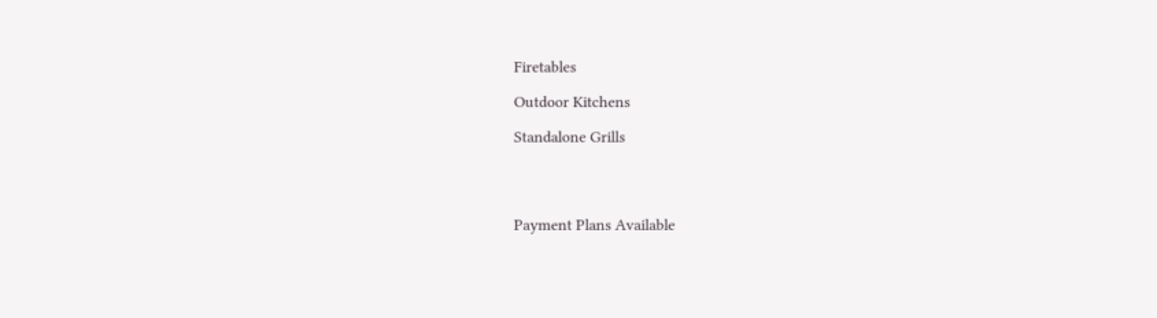Firetables

Outdoor Kitchens

Standalone Grills




Payment Plans Available